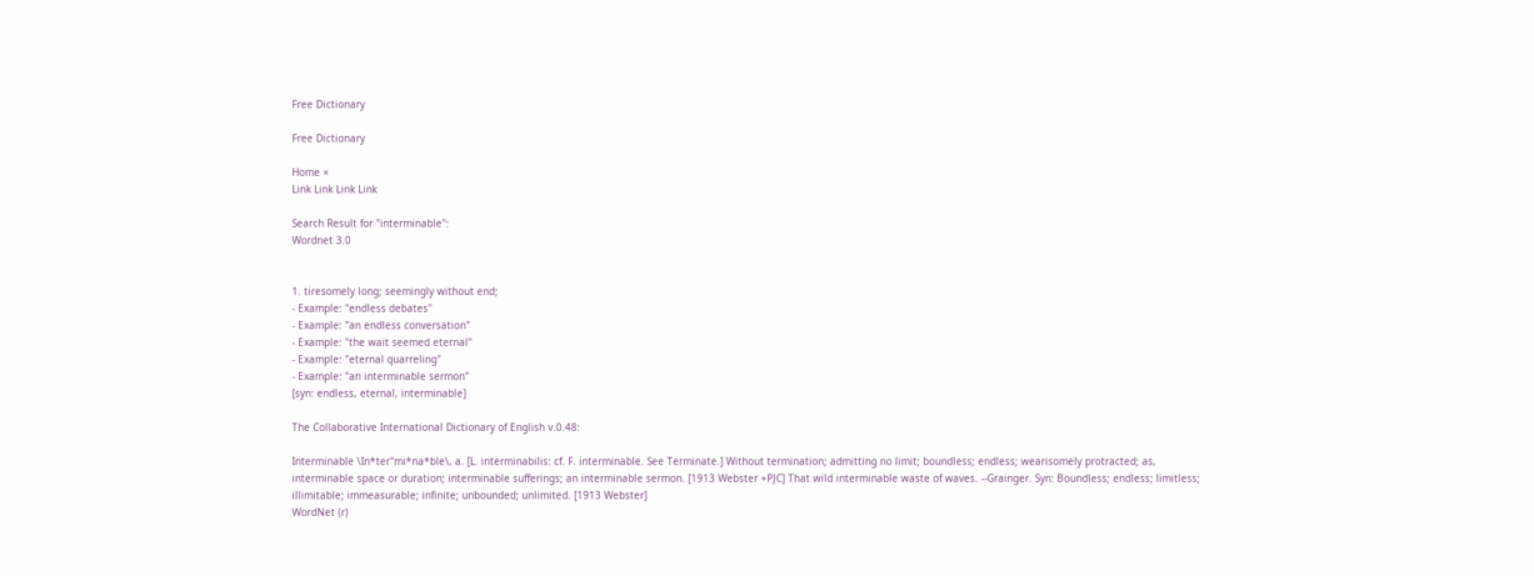Free Dictionary

Free Dictionary

Home ×
Link Link Link Link

Search Result for "interminable":
Wordnet 3.0


1. tiresomely long; seemingly without end;
- Example: "endless debates"
- Example: "an endless conversation"
- Example: "the wait seemed eternal"
- Example: "eternal quarreling"
- Example: "an interminable sermon"
[syn: endless, eternal, interminable]

The Collaborative International Dictionary of English v.0.48:

Interminable \In*ter"mi*na*ble\, a. [L. interminabilis: cf. F. interminable. See Terminate.] Without termination; admitting no limit; boundless; endless; wearisomely protracted; as, interminable space or duration; interminable sufferings; an interminable sermon. [1913 Webster +PJC] That wild interminable waste of waves. --Grainger. Syn: Boundless; endless; limitless; illimitable; immeasurable; infinite; unbounded; unlimited. [1913 Webster]
WordNet (r)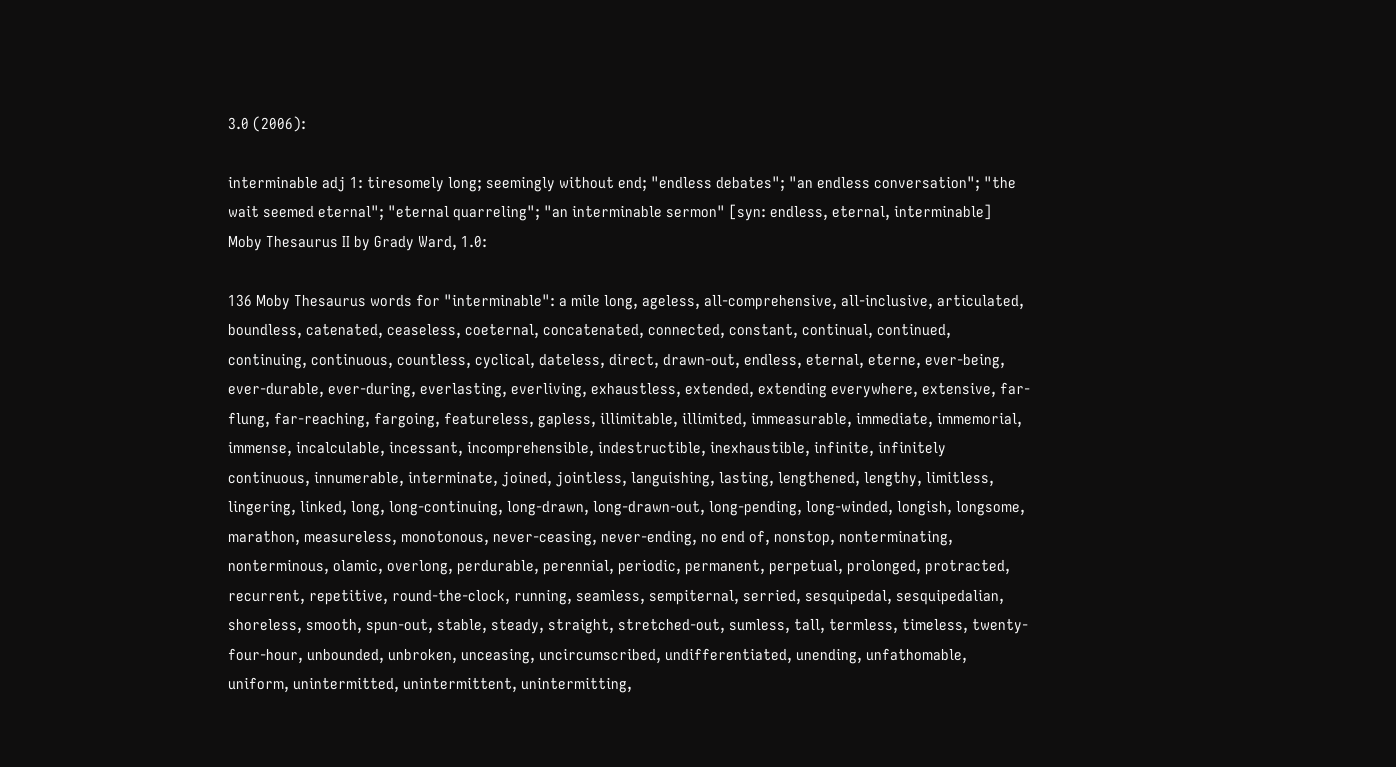3.0 (2006):

interminable adj 1: tiresomely long; seemingly without end; "endless debates"; "an endless conversation"; "the wait seemed eternal"; "eternal quarreling"; "an interminable sermon" [syn: endless, eternal, interminable]
Moby Thesaurus II by Grady Ward, 1.0:

136 Moby Thesaurus words for "interminable": a mile long, ageless, all-comprehensive, all-inclusive, articulated, boundless, catenated, ceaseless, coeternal, concatenated, connected, constant, continual, continued, continuing, continuous, countless, cyclical, dateless, direct, drawn-out, endless, eternal, eterne, ever-being, ever-durable, ever-during, everlasting, everliving, exhaustless, extended, extending everywhere, extensive, far-flung, far-reaching, fargoing, featureless, gapless, illimitable, illimited, immeasurable, immediate, immemorial, immense, incalculable, incessant, incomprehensible, indestructible, inexhaustible, infinite, infinitely continuous, innumerable, interminate, joined, jointless, languishing, lasting, lengthened, lengthy, limitless, lingering, linked, long, long-continuing, long-drawn, long-drawn-out, long-pending, long-winded, longish, longsome, marathon, measureless, monotonous, never-ceasing, never-ending, no end of, nonstop, nonterminating, nonterminous, olamic, overlong, perdurable, perennial, periodic, permanent, perpetual, prolonged, protracted, recurrent, repetitive, round-the-clock, running, seamless, sempiternal, serried, sesquipedal, sesquipedalian, shoreless, smooth, spun-out, stable, steady, straight, stretched-out, sumless, tall, termless, timeless, twenty-four-hour, unbounded, unbroken, unceasing, uncircumscribed, undifferentiated, unending, unfathomable, uniform, unintermitted, unintermittent, unintermitting,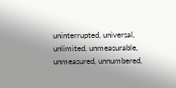uninterrupted, universal, unlimited, unmeasurable, unmeasured, unnumbered,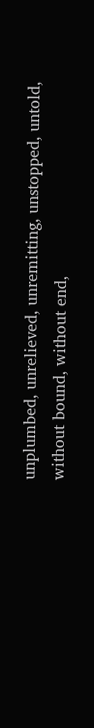unplumbed, unrelieved, unremitting, unstopped, untold, without bound, without end,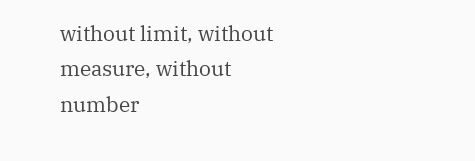without limit, without measure, without number